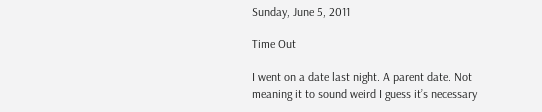Sunday, June 5, 2011

Time Out

I went on a date last night. A parent date. Not meaning it to sound weird I guess it’s necessary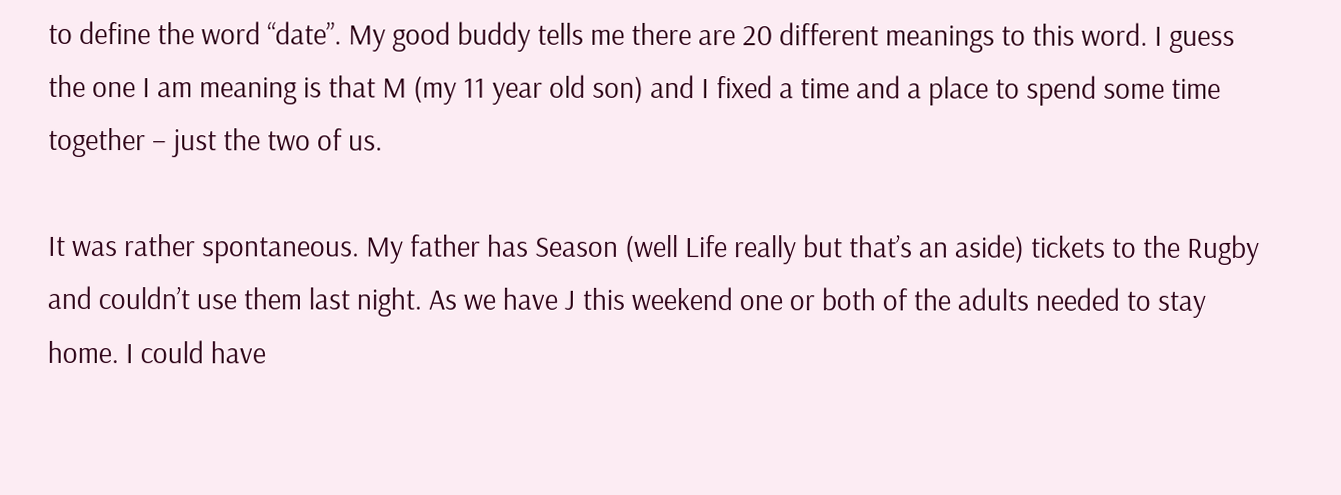to define the word “date”. My good buddy tells me there are 20 different meanings to this word. I guess the one I am meaning is that M (my 11 year old son) and I fixed a time and a place to spend some time together – just the two of us.

It was rather spontaneous. My father has Season (well Life really but that’s an aside) tickets to the Rugby and couldn’t use them last night. As we have J this weekend one or both of the adults needed to stay home. I could have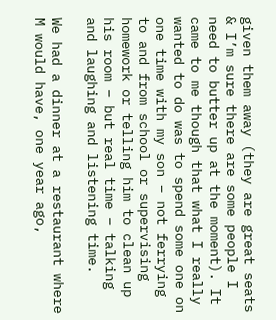given them away (they are great seats & I’m sure there are some people I need to butter up at the moment). It came to me though that what I really wanted to do was to spend some one on one time with my son – not ferrying to and from school or supervising homework or telling him to clean up his room – but real time – talking and laughing and listening time.

We had a dinner at a restaurant where M would have, one year ago,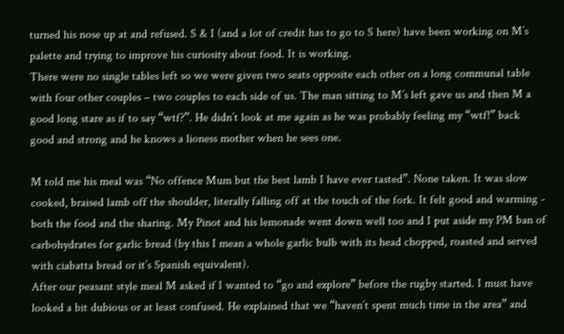turned his nose up at and refused. S & I (and a lot of credit has to go to S here) have been working on M’s palette and trying to improve his curiosity about food. It is working.
There were no single tables left so we were given two seats opposite each other on a long communal table with four other couples – two couples to each side of us. The man sitting to M’s left gave us and then M a good long stare as if to say “wtf?”. He didn’t look at me again as he was probably feeling my “wtf!” back good and strong and he knows a lioness mother when he sees one.

M told me his meal was “No offence Mum but the best lamb I have ever tasted”. None taken. It was slow cooked, braised lamb off the shoulder, literally falling off at the touch of the fork. It felt good and warming - both the food and the sharing. My Pinot and his lemonade went down well too and I put aside my PM ban of carbohydrates for garlic bread (by this I mean a whole garlic bulb with its head chopped, roasted and served with ciabatta bread or it’s Spanish equivalent).
After our peasant style meal M asked if I wanted to “go and explore” before the rugby started. I must have looked a bit dubious or at least confused. He explained that we “haven’t spent much time in the area” and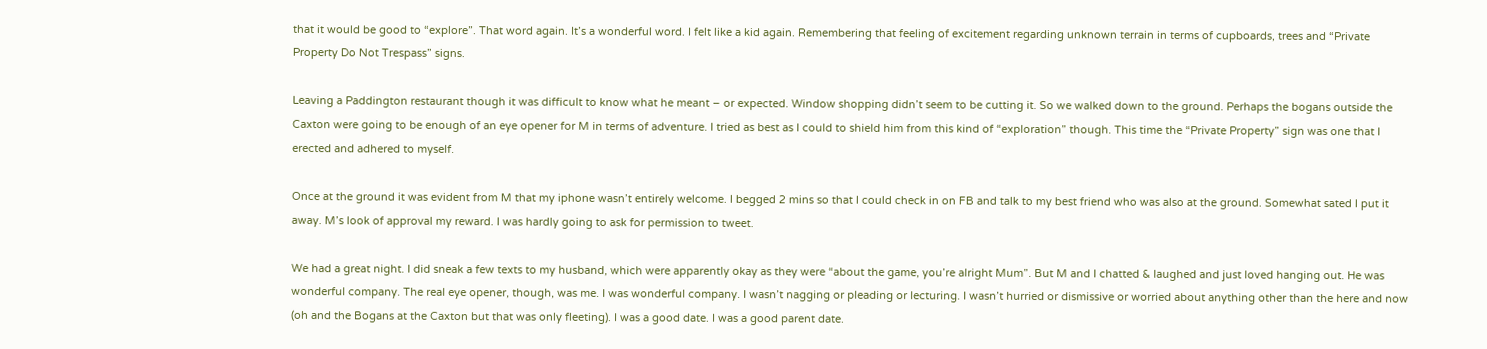that it would be good to “explore”. That word again. It’s a wonderful word. I felt like a kid again. Remembering that feeling of excitement regarding unknown terrain in terms of cupboards, trees and “Private Property Do Not Trespass” signs.

Leaving a Paddington restaurant though it was difficult to know what he meant – or expected. Window shopping didn’t seem to be cutting it. So we walked down to the ground. Perhaps the bogans outside the Caxton were going to be enough of an eye opener for M in terms of adventure. I tried as best as I could to shield him from this kind of “exploration” though. This time the “Private Property” sign was one that I erected and adhered to myself.

Once at the ground it was evident from M that my iphone wasn’t entirely welcome. I begged 2 mins so that I could check in on FB and talk to my best friend who was also at the ground. Somewhat sated I put it away. M’s look of approval my reward. I was hardly going to ask for permission to tweet.

We had a great night. I did sneak a few texts to my husband, which were apparently okay as they were “about the game, you’re alright Mum”. But M and I chatted & laughed and just loved hanging out. He was wonderful company. The real eye opener, though, was me. I was wonderful company. I wasn’t nagging or pleading or lecturing. I wasn’t hurried or dismissive or worried about anything other than the here and now (oh and the Bogans at the Caxton but that was only fleeting). I was a good date. I was a good parent date.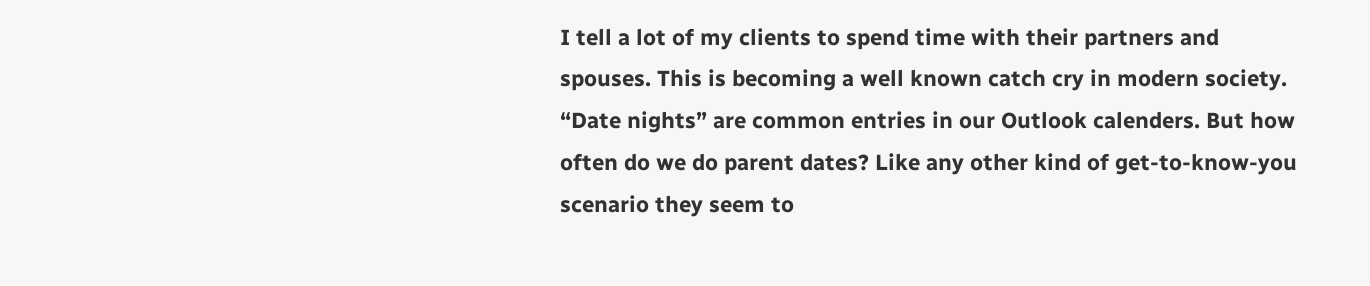I tell a lot of my clients to spend time with their partners and spouses. This is becoming a well known catch cry in modern society. “Date nights” are common entries in our Outlook calenders. But how often do we do parent dates? Like any other kind of get-to-know-you scenario they seem to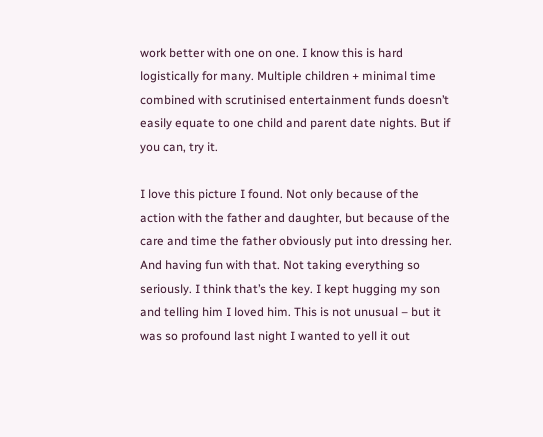work better with one on one. I know this is hard logistically for many. Multiple children + minimal time combined with scrutinised entertainment funds doesn’t easily equate to one child and parent date nights. But if you can, try it.

I love this picture I found. Not only because of the action with the father and daughter, but because of the care and time the father obviously put into dressing her. And having fun with that. Not taking everything so seriously. I think that’s the key. I kept hugging my son and telling him I loved him. This is not unusual – but it was so profound last night I wanted to yell it out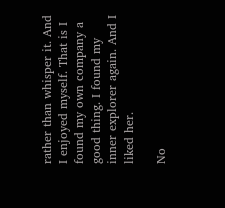rather than whisper it. And I enjoyed myself. That is I found my own company a good thing. I found my inner explorer again. And I liked her.

No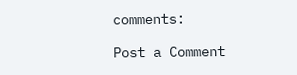comments:

Post a Comment